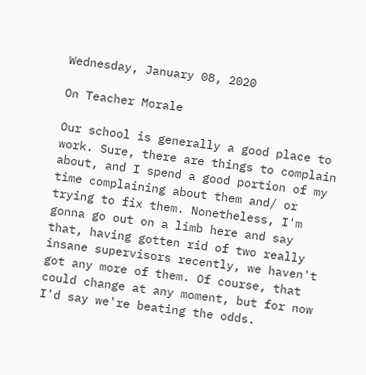Wednesday, January 08, 2020

On Teacher Morale

Our school is generally a good place to work. Sure, there are things to complain about, and I spend a good portion of my time complaining about them and/ or trying to fix them. Nonetheless, I'm gonna go out on a limb here and say that, having gotten rid of two really insane supervisors recently, we haven't got any more of them. Of course, that could change at any moment, but for now I'd say we're beating the odds.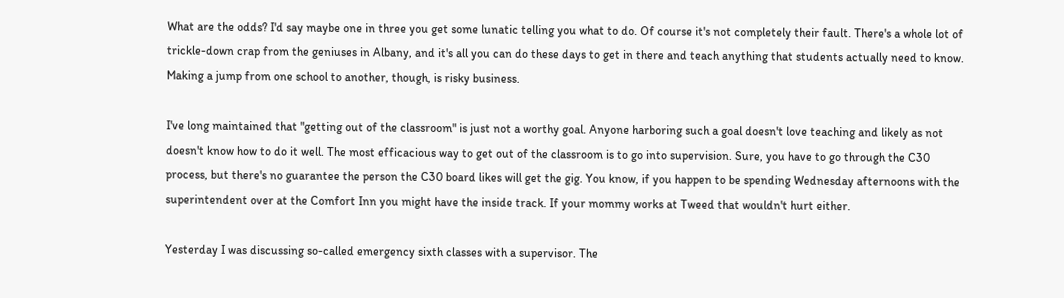What are the odds? I'd say maybe one in three you get some lunatic telling you what to do. Of course it's not completely their fault. There's a whole lot of trickle-down crap from the geniuses in Albany, and it's all you can do these days to get in there and teach anything that students actually need to know. Making a jump from one school to another, though, is risky business.

I've long maintained that "getting out of the classroom" is just not a worthy goal. Anyone harboring such a goal doesn't love teaching and likely as not doesn't know how to do it well. The most efficacious way to get out of the classroom is to go into supervision. Sure, you have to go through the C30 process, but there's no guarantee the person the C30 board likes will get the gig. You know, if you happen to be spending Wednesday afternoons with the superintendent over at the Comfort Inn you might have the inside track. If your mommy works at Tweed that wouldn't hurt either.

Yesterday I was discussing so-called emergency sixth classes with a supervisor. The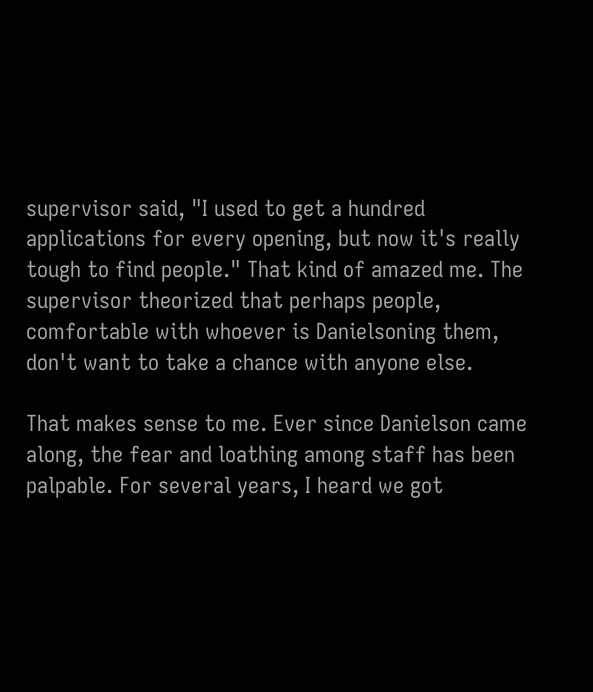supervisor said, "I used to get a hundred applications for every opening, but now it's really tough to find people." That kind of amazed me. The supervisor theorized that perhaps people, comfortable with whoever is Danielsoning them, don't want to take a chance with anyone else.

That makes sense to me. Ever since Danielson came along, the fear and loathing among staff has been palpable. For several years, I heard we got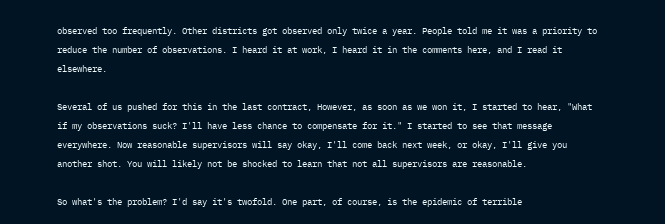observed too frequently. Other districts got observed only twice a year. People told me it was a priority to reduce the number of observations. I heard it at work, I heard it in the comments here, and I read it elsewhere.

Several of us pushed for this in the last contract, However, as soon as we won it, I started to hear, "What if my observations suck? I'll have less chance to compensate for it." I started to see that message everywhere. Now reasonable supervisors will say okay, I'll come back next week, or okay, I'll give you another shot. You will likely not be shocked to learn that not all supervisors are reasonable.

So what's the problem? I'd say it's twofold. One part, of course, is the epidemic of terrible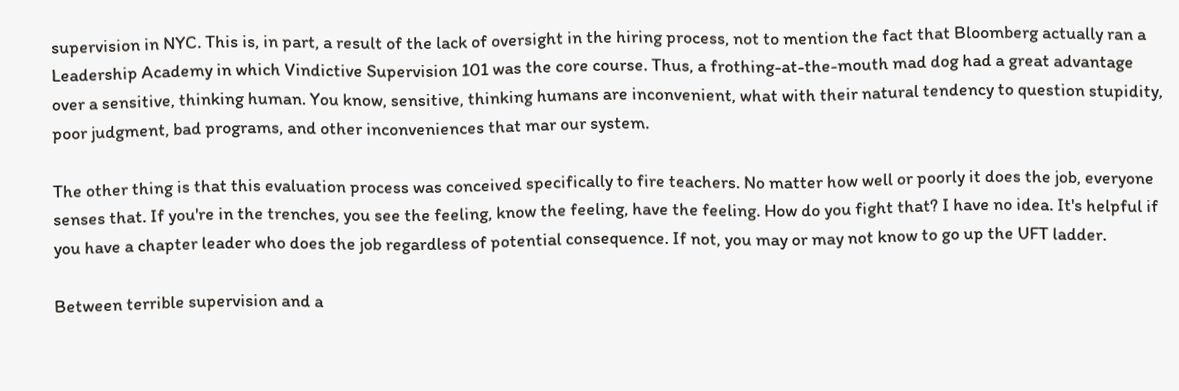supervision in NYC. This is, in part, a result of the lack of oversight in the hiring process, not to mention the fact that Bloomberg actually ran a Leadership Academy in which Vindictive Supervision 101 was the core course. Thus, a frothing-at-the-mouth mad dog had a great advantage over a sensitive, thinking human. You know, sensitive, thinking humans are inconvenient, what with their natural tendency to question stupidity, poor judgment, bad programs, and other inconveniences that mar our system.

The other thing is that this evaluation process was conceived specifically to fire teachers. No matter how well or poorly it does the job, everyone senses that. If you're in the trenches, you see the feeling, know the feeling, have the feeling. How do you fight that? I have no idea. It's helpful if you have a chapter leader who does the job regardless of potential consequence. If not, you may or may not know to go up the UFT ladder.

Between terrible supervision and a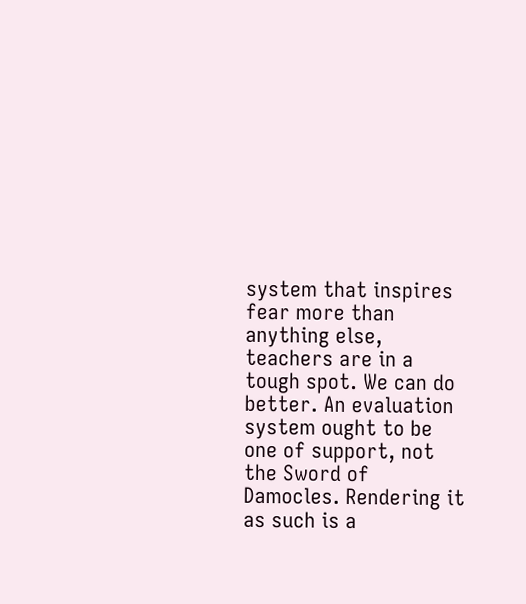system that inspires fear more than anything else, teachers are in a tough spot. We can do better. An evaluation system ought to be one of support, not the Sword of Damocles. Rendering it as such is a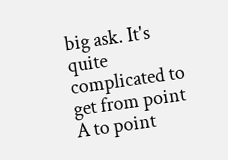big ask. It's quite complicated to get from point A to point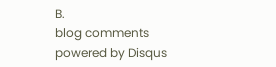B.
blog comments powered by Disqus